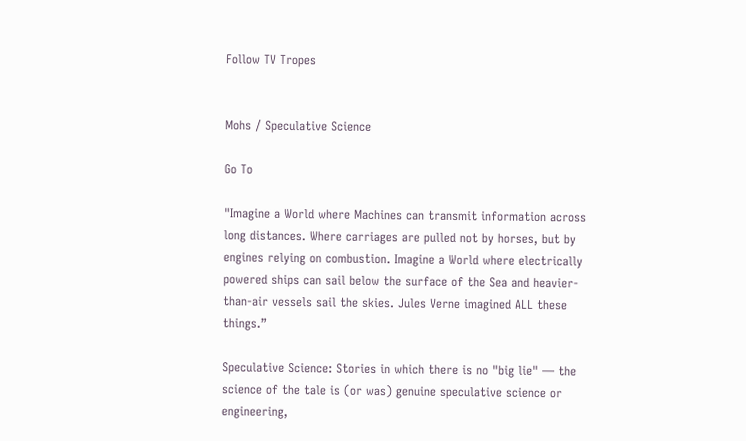Follow TV Tropes


Mohs / Speculative Science

Go To

"Imagine a World where Machines can transmit information across long distances. Where carriages are pulled not by horses, but by engines relying on combustion. Imagine a World where electrically powered ships can sail below the surface of the Sea and heavier-than-air vessels sail the skies. Jules Verne imagined ALL these things.”

Speculative Science: Stories in which there is no "big lie" — the science of the tale is (or was) genuine speculative science or engineering,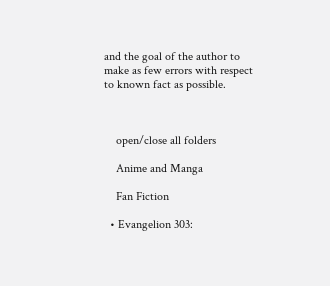and the goal of the author to make as few errors with respect to known fact as possible.



    open/close all folders

    Anime and Manga

    Fan Fiction

  • Evangelion 303: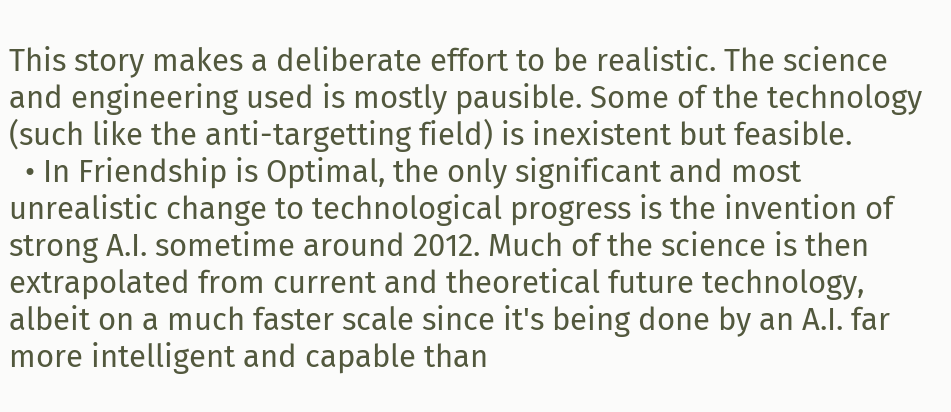This story makes a deliberate effort to be realistic. The science and engineering used is mostly pausible. Some of the technology (such like the anti-targetting field) is inexistent but feasible.
  • In Friendship is Optimal, the only significant and most unrealistic change to technological progress is the invention of strong A.I. sometime around 2012. Much of the science is then extrapolated from current and theoretical future technology, albeit on a much faster scale since it's being done by an A.I. far more intelligent and capable than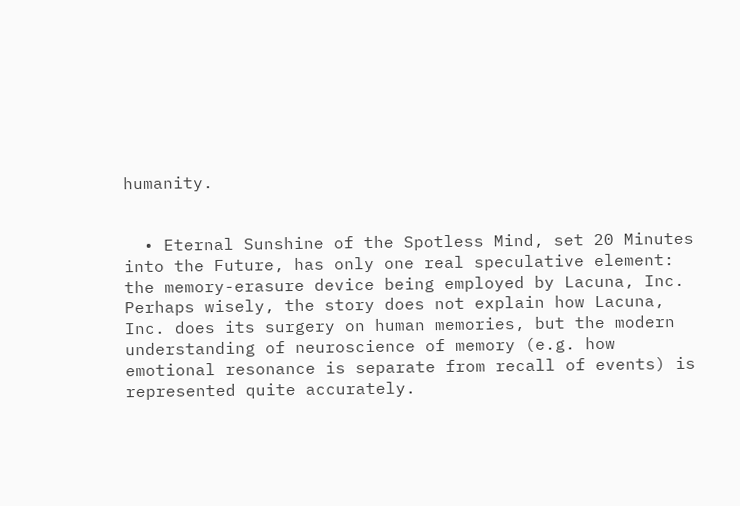humanity.


  • Eternal Sunshine of the Spotless Mind, set 20 Minutes into the Future, has only one real speculative element: the memory-erasure device being employed by Lacuna, Inc. Perhaps wisely, the story does not explain how Lacuna, Inc. does its surgery on human memories, but the modern understanding of neuroscience of memory (e.g. how emotional resonance is separate from recall of events) is represented quite accurately.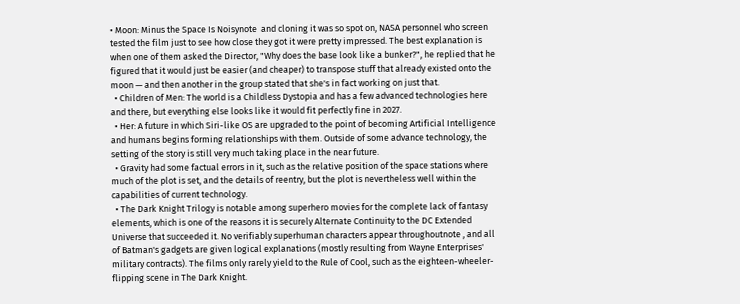• Moon: Minus the Space Is Noisynote  and cloning it was so spot on, NASA personnel who screen tested the film just to see how close they got it were pretty impressed. The best explanation is when one of them asked the Director, "Why does the base look like a bunker?", he replied that he figured that it would just be easier (and cheaper) to transpose stuff that already existed onto the moon — and then another in the group stated that she's in fact working on just that.
  • Children of Men: The world is a Childless Dystopia and has a few advanced technologies here and there, but everything else looks like it would fit perfectly fine in 2027.
  • Her: A future in which Siri-like OS are upgraded to the point of becoming Artificial Intelligence and humans begins forming relationships with them. Outside of some advance technology, the setting of the story is still very much taking place in the near future.
  • Gravity had some factual errors in it, such as the relative position of the space stations where much of the plot is set, and the details of reentry, but the plot is nevertheless well within the capabilities of current technology.
  • The Dark Knight Trilogy is notable among superhero movies for the complete lack of fantasy elements, which is one of the reasons it is securely Alternate Continuity to the DC Extended Universe that succeeded it. No verifiably superhuman characters appear throughoutnote , and all of Batman's gadgets are given logical explanations (mostly resulting from Wayne Enterprises' military contracts). The films only rarely yield to the Rule of Cool, such as the eighteen-wheeler-flipping scene in The Dark Knight.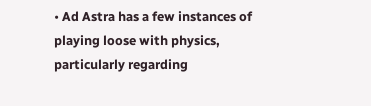• Ad Astra has a few instances of playing loose with physics, particularly regarding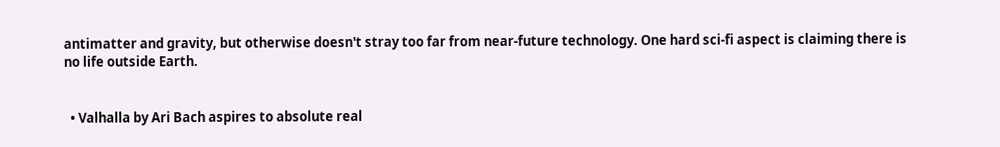antimatter and gravity, but otherwise doesn't stray too far from near-future technology. One hard sci-fi aspect is claiming there is no life outside Earth.


  • Valhalla by Ari Bach aspires to absolute real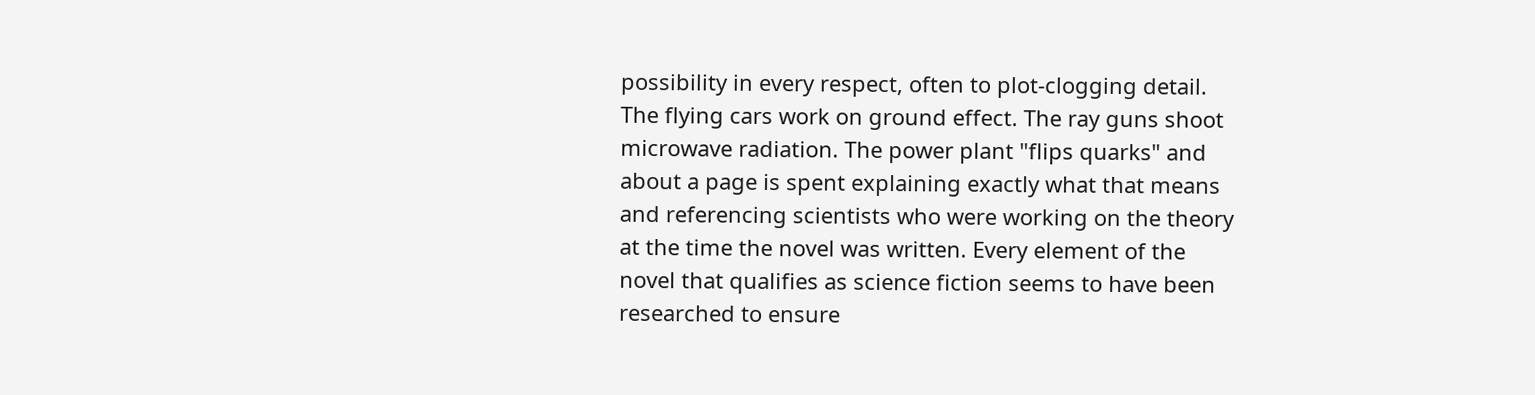possibility in every respect, often to plot-clogging detail. The flying cars work on ground effect. The ray guns shoot microwave radiation. The power plant "flips quarks" and about a page is spent explaining exactly what that means and referencing scientists who were working on the theory at the time the novel was written. Every element of the novel that qualifies as science fiction seems to have been researched to ensure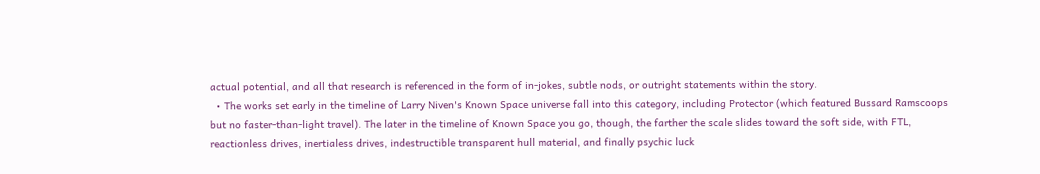actual potential, and all that research is referenced in the form of in-jokes, subtle nods, or outright statements within the story.
  • The works set early in the timeline of Larry Niven's Known Space universe fall into this category, including Protector (which featured Bussard Ramscoops but no faster-than-light travel). The later in the timeline of Known Space you go, though, the farther the scale slides toward the soft side, with FTL, reactionless drives, inertialess drives, indestructible transparent hull material, and finally psychic luck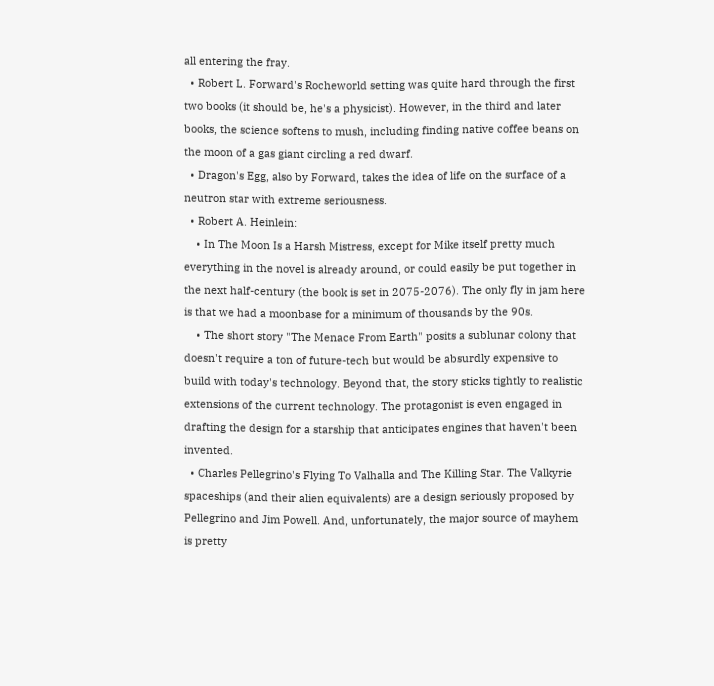all entering the fray.
  • Robert L. Forward's Rocheworld setting was quite hard through the first two books (it should be, he's a physicist). However, in the third and later books, the science softens to mush, including finding native coffee beans on the moon of a gas giant circling a red dwarf.
  • Dragon's Egg, also by Forward, takes the idea of life on the surface of a neutron star with extreme seriousness.
  • Robert A. Heinlein:
    • In The Moon Is a Harsh Mistress, except for Mike itself pretty much everything in the novel is already around, or could easily be put together in the next half-century (the book is set in 2075-2076). The only fly in jam here is that we had a moonbase for a minimum of thousands by the 90s.
    • The short story "The Menace From Earth" posits a sublunar colony that doesn't require a ton of future-tech but would be absurdly expensive to build with today's technology. Beyond that, the story sticks tightly to realistic extensions of the current technology. The protagonist is even engaged in drafting the design for a starship that anticipates engines that haven't been invented.
  • Charles Pellegrino's Flying To Valhalla and The Killing Star. The Valkyrie spaceships (and their alien equivalents) are a design seriously proposed by Pellegrino and Jim Powell. And, unfortunately, the major source of mayhem is pretty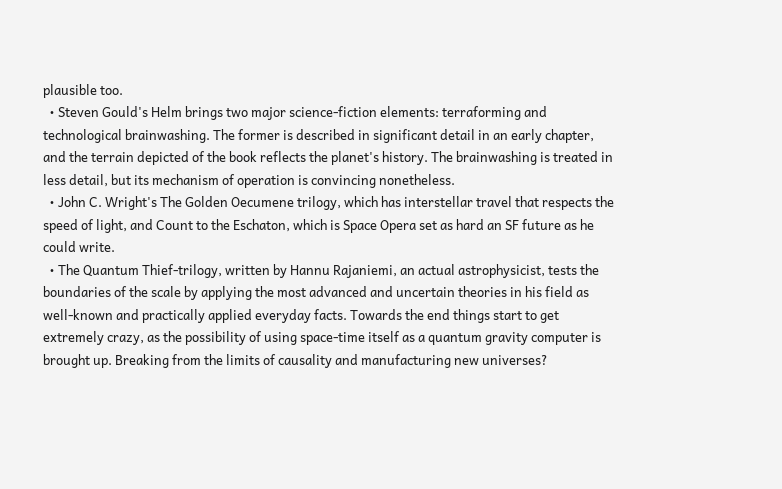plausible too.
  • Steven Gould's Helm brings two major science-fiction elements: terraforming and technological brainwashing. The former is described in significant detail in an early chapter, and the terrain depicted of the book reflects the planet's history. The brainwashing is treated in less detail, but its mechanism of operation is convincing nonetheless.
  • John C. Wright's The Golden Oecumene trilogy, which has interstellar travel that respects the speed of light, and Count to the Eschaton, which is Space Opera set as hard an SF future as he could write.
  • The Quantum Thief-trilogy, written by Hannu Rajaniemi, an actual astrophysicist, tests the boundaries of the scale by applying the most advanced and uncertain theories in his field as well-known and practically applied everyday facts. Towards the end things start to get extremely crazy, as the possibility of using space-time itself as a quantum gravity computer is brought up. Breaking from the limits of causality and manufacturing new universes?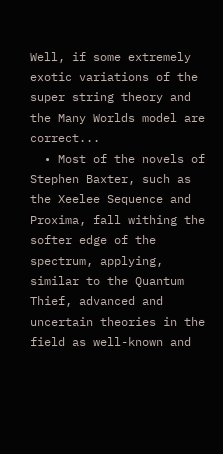Well, if some extremely exotic variations of the super string theory and the Many Worlds model are correct...
  • Most of the novels of Stephen Baxter, such as the Xeelee Sequence and Proxima, fall withing the softer edge of the spectrum, applying, similar to the Quantum Thief, advanced and uncertain theories in the field as well-known and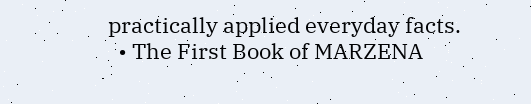practically applied everyday facts.
  • The First Book of MARZENA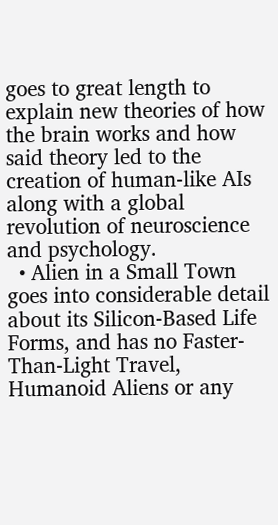goes to great length to explain new theories of how the brain works and how said theory led to the creation of human-like AIs along with a global revolution of neuroscience and psychology.
  • Alien in a Small Town goes into considerable detail about its Silicon-Based Life Forms, and has no Faster-Than-Light Travel, Humanoid Aliens or any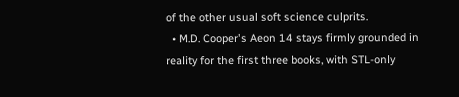of the other usual soft science culprits.
  • M.D. Cooper's Aeon 14 stays firmly grounded in reality for the first three books, with STL-only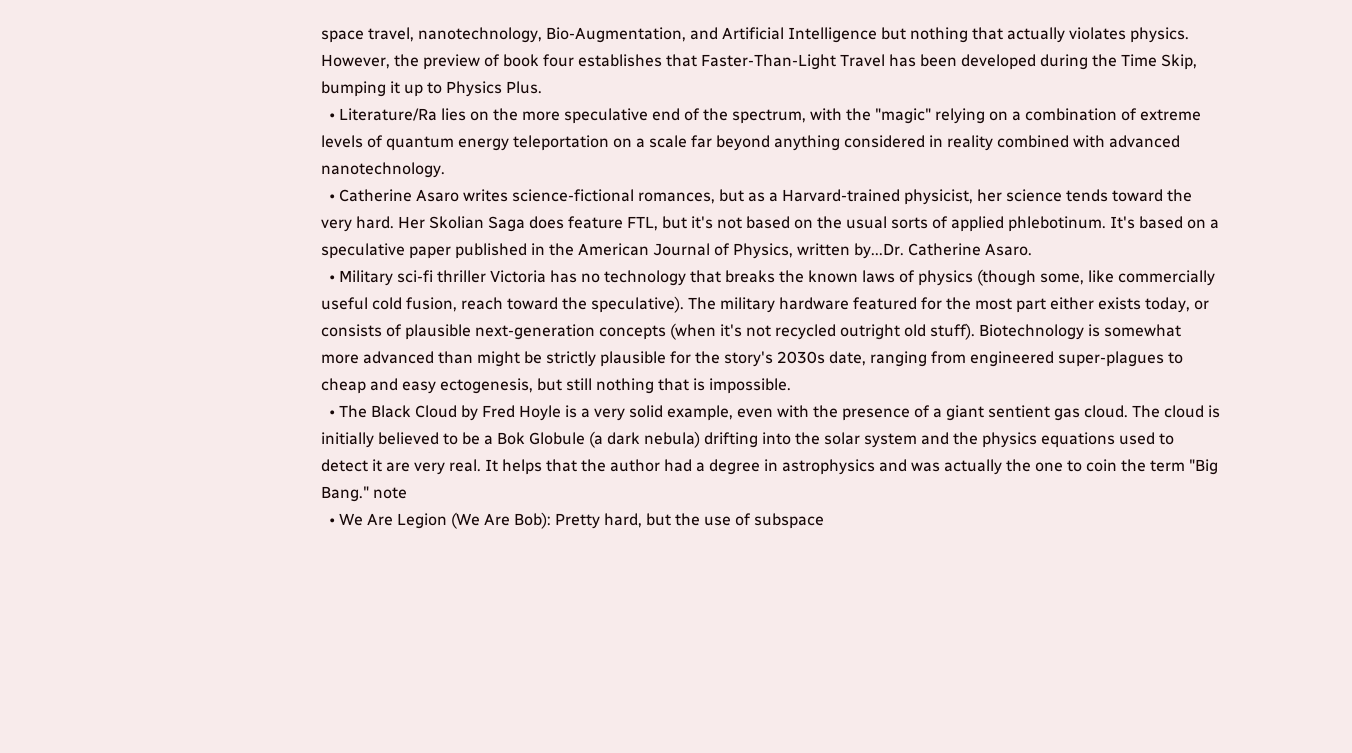space travel, nanotechnology, Bio-Augmentation, and Artificial Intelligence but nothing that actually violates physics. However, the preview of book four establishes that Faster-Than-Light Travel has been developed during the Time Skip, bumping it up to Physics Plus.
  • Literature/Ra lies on the more speculative end of the spectrum, with the "magic" relying on a combination of extreme levels of quantum energy teleportation on a scale far beyond anything considered in reality combined with advanced nanotechnology.
  • Catherine Asaro writes science-fictional romances, but as a Harvard-trained physicist, her science tends toward the very hard. Her Skolian Saga does feature FTL, but it's not based on the usual sorts of applied phlebotinum. It's based on a speculative paper published in the American Journal of Physics, written by...Dr. Catherine Asaro.
  • Military sci-fi thriller Victoria has no technology that breaks the known laws of physics (though some, like commercially useful cold fusion, reach toward the speculative). The military hardware featured for the most part either exists today, or consists of plausible next-generation concepts (when it's not recycled outright old stuff). Biotechnology is somewhat more advanced than might be strictly plausible for the story's 2030s date, ranging from engineered super-plagues to cheap and easy ectogenesis, but still nothing that is impossible.
  • The Black Cloud by Fred Hoyle is a very solid example, even with the presence of a giant sentient gas cloud. The cloud is initially believed to be a Bok Globule (a dark nebula) drifting into the solar system and the physics equations used to detect it are very real. It helps that the author had a degree in astrophysics and was actually the one to coin the term "Big Bang." note
  • We Are Legion (We Are Bob): Pretty hard, but the use of subspace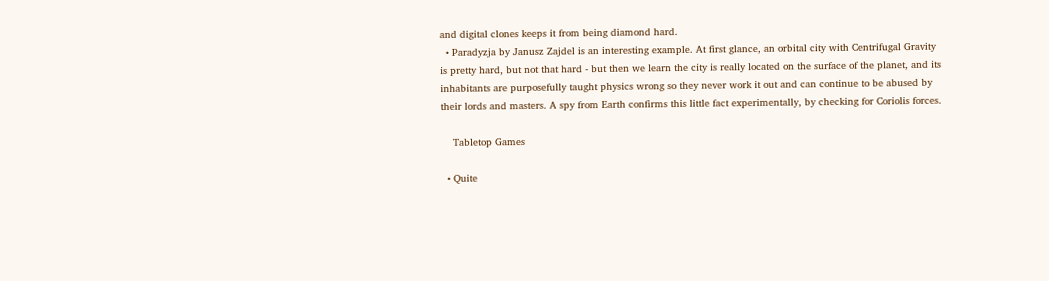and digital clones keeps it from being diamond hard.
  • Paradyzja by Janusz Zajdel is an interesting example. At first glance, an orbital city with Centrifugal Gravity is pretty hard, but not that hard - but then we learn the city is really located on the surface of the planet, and its inhabitants are purposefully taught physics wrong so they never work it out and can continue to be abused by their lords and masters. A spy from Earth confirms this little fact experimentally, by checking for Coriolis forces.

    Tabletop Games

  • Quite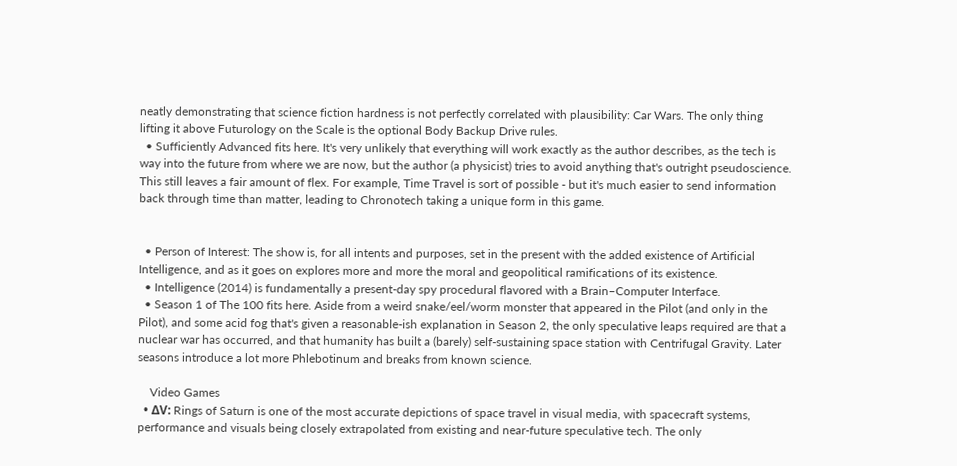neatly demonstrating that science fiction hardness is not perfectly correlated with plausibility: Car Wars. The only thing lifting it above Futurology on the Scale is the optional Body Backup Drive rules.
  • Sufficiently Advanced fits here. It's very unlikely that everything will work exactly as the author describes, as the tech is way into the future from where we are now, but the author (a physicist) tries to avoid anything that's outright pseudoscience. This still leaves a fair amount of flex. For example, Time Travel is sort of possible - but it's much easier to send information back through time than matter, leading to Chronotech taking a unique form in this game.


  • Person of Interest: The show is, for all intents and purposes, set in the present with the added existence of Artificial Intelligence, and as it goes on explores more and more the moral and geopolitical ramifications of its existence.
  • Intelligence (2014) is fundamentally a present-day spy procedural flavored with a Brain–Computer Interface.
  • Season 1 of The 100 fits here. Aside from a weird snake/eel/worm monster that appeared in the Pilot (and only in the Pilot), and some acid fog that's given a reasonable-ish explanation in Season 2, the only speculative leaps required are that a nuclear war has occurred, and that humanity has built a (barely) self-sustaining space station with Centrifugal Gravity. Later seasons introduce a lot more Phlebotinum and breaks from known science.

    Video Games
  • ΔV: Rings of Saturn is one of the most accurate depictions of space travel in visual media, with spacecraft systems, performance and visuals being closely extrapolated from existing and near-future speculative tech. The only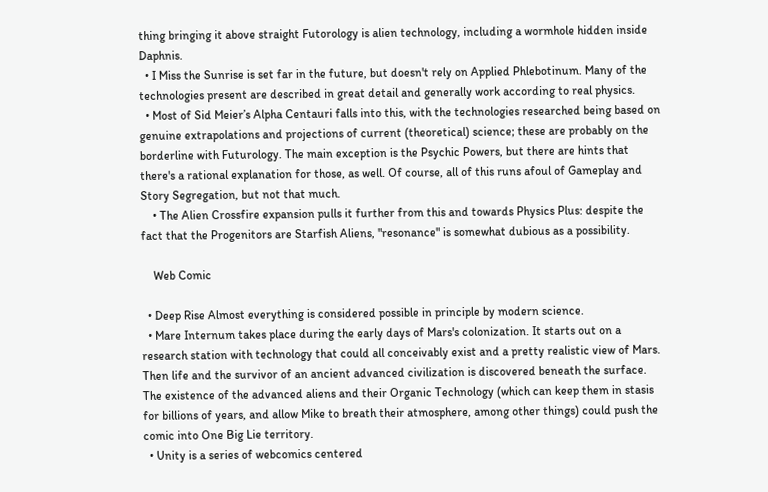thing bringing it above straight Futorology is alien technology, including a wormhole hidden inside Daphnis.
  • I Miss the Sunrise is set far in the future, but doesn't rely on Applied Phlebotinum. Many of the technologies present are described in great detail and generally work according to real physics.
  • Most of Sid Meier’s Alpha Centauri falls into this, with the technologies researched being based on genuine extrapolations and projections of current (theoretical) science; these are probably on the borderline with Futurology. The main exception is the Psychic Powers, but there are hints that there's a rational explanation for those, as well. Of course, all of this runs afoul of Gameplay and Story Segregation, but not that much.
    • The Alien Crossfire expansion pulls it further from this and towards Physics Plus: despite the fact that the Progenitors are Starfish Aliens, "resonance" is somewhat dubious as a possibility.

    Web Comic

  • Deep Rise Almost everything is considered possible in principle by modern science.
  • Mare Internum takes place during the early days of Mars's colonization. It starts out on a research station with technology that could all conceivably exist and a pretty realistic view of Mars. Then life and the survivor of an ancient advanced civilization is discovered beneath the surface. The existence of the advanced aliens and their Organic Technology (which can keep them in stasis for billions of years, and allow Mike to breath their atmosphere, among other things) could push the comic into One Big Lie territory.
  • Unity is a series of webcomics centered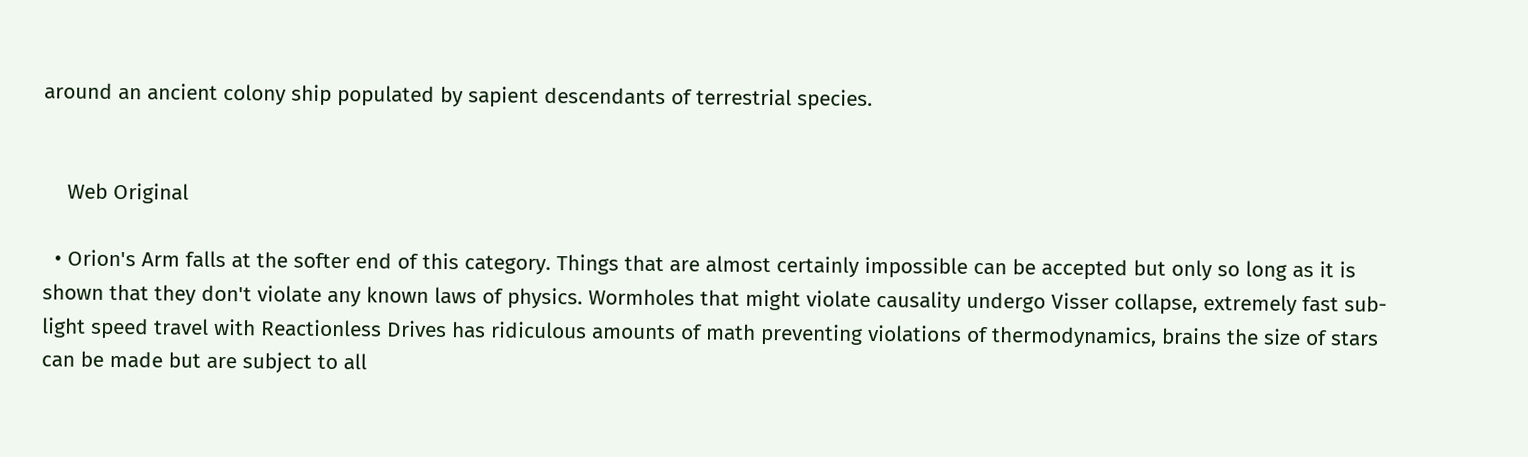around an ancient colony ship populated by sapient descendants of terrestrial species.


    Web Original

  • Orion's Arm falls at the softer end of this category. Things that are almost certainly impossible can be accepted but only so long as it is shown that they don't violate any known laws of physics. Wormholes that might violate causality undergo Visser collapse, extremely fast sub-light speed travel with Reactionless Drives has ridiculous amounts of math preventing violations of thermodynamics, brains the size of stars can be made but are subject to all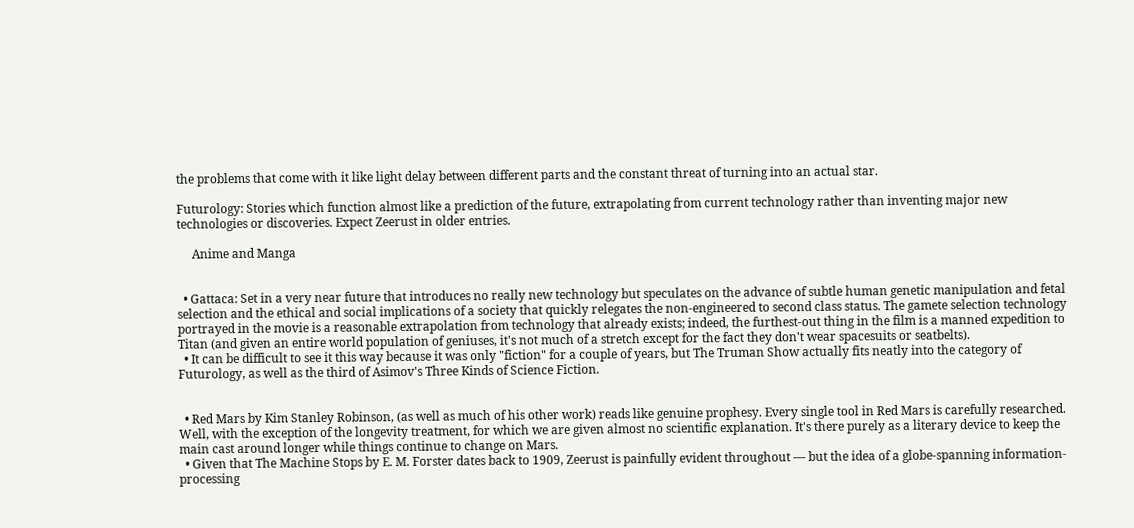the problems that come with it like light delay between different parts and the constant threat of turning into an actual star.

Futurology: Stories which function almost like a prediction of the future, extrapolating from current technology rather than inventing major new technologies or discoveries. Expect Zeerust in older entries.

     Anime and Manga


  • Gattaca: Set in a very near future that introduces no really new technology but speculates on the advance of subtle human genetic manipulation and fetal selection and the ethical and social implications of a society that quickly relegates the non-engineered to second class status. The gamete selection technology portrayed in the movie is a reasonable extrapolation from technology that already exists; indeed, the furthest-out thing in the film is a manned expedition to Titan (and given an entire world population of geniuses, it's not much of a stretch except for the fact they don't wear spacesuits or seatbelts).
  • It can be difficult to see it this way because it was only "fiction" for a couple of years, but The Truman Show actually fits neatly into the category of Futurology, as well as the third of Asimov's Three Kinds of Science Fiction.


  • Red Mars by Kim Stanley Robinson, (as well as much of his other work) reads like genuine prophesy. Every single tool in Red Mars is carefully researched. Well, with the exception of the longevity treatment, for which we are given almost no scientific explanation. It's there purely as a literary device to keep the main cast around longer while things continue to change on Mars.
  • Given that The Machine Stops by E. M. Forster dates back to 1909, Zeerust is painfully evident throughout — but the idea of a globe-spanning information-processing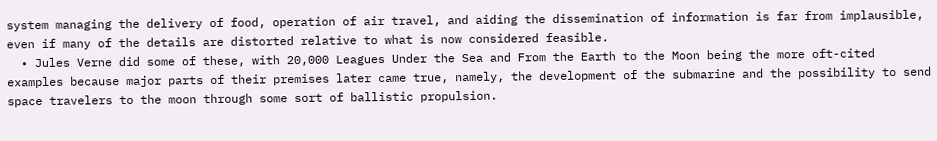system managing the delivery of food, operation of air travel, and aiding the dissemination of information is far from implausible, even if many of the details are distorted relative to what is now considered feasible.
  • Jules Verne did some of these, with 20,000 Leagues Under the Sea and From the Earth to the Moon being the more oft-cited examples because major parts of their premises later came true, namely, the development of the submarine and the possibility to send space travelers to the moon through some sort of ballistic propulsion.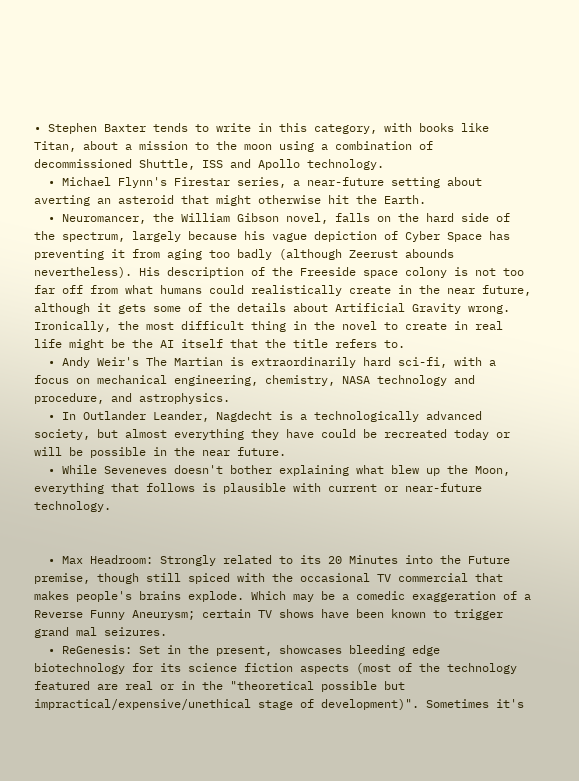• Stephen Baxter tends to write in this category, with books like Titan, about a mission to the moon using a combination of decommissioned Shuttle, ISS and Apollo technology.
  • Michael Flynn's Firestar series, a near-future setting about averting an asteroid that might otherwise hit the Earth.
  • Neuromancer, the William Gibson novel, falls on the hard side of the spectrum, largely because his vague depiction of Cyber Space has preventing it from aging too badly (although Zeerust abounds nevertheless). His description of the Freeside space colony is not too far off from what humans could realistically create in the near future, although it gets some of the details about Artificial Gravity wrong. Ironically, the most difficult thing in the novel to create in real life might be the AI itself that the title refers to.
  • Andy Weir's The Martian is extraordinarily hard sci-fi, with a focus on mechanical engineering, chemistry, NASA technology and procedure, and astrophysics.
  • In Outlander Leander, Nagdecht is a technologically advanced society, but almost everything they have could be recreated today or will be possible in the near future.
  • While Seveneves doesn't bother explaining what blew up the Moon, everything that follows is plausible with current or near-future technology.


  • Max Headroom: Strongly related to its 20 Minutes into the Future premise, though still spiced with the occasional TV commercial that makes people's brains explode. Which may be a comedic exaggeration of a Reverse Funny Aneurysm; certain TV shows have been known to trigger grand mal seizures.
  • ReGenesis: Set in the present, showcases bleeding edge biotechnology for its science fiction aspects (most of the technology featured are real or in the "theoretical possible but impractical/expensive/unethical stage of development)". Sometimes it's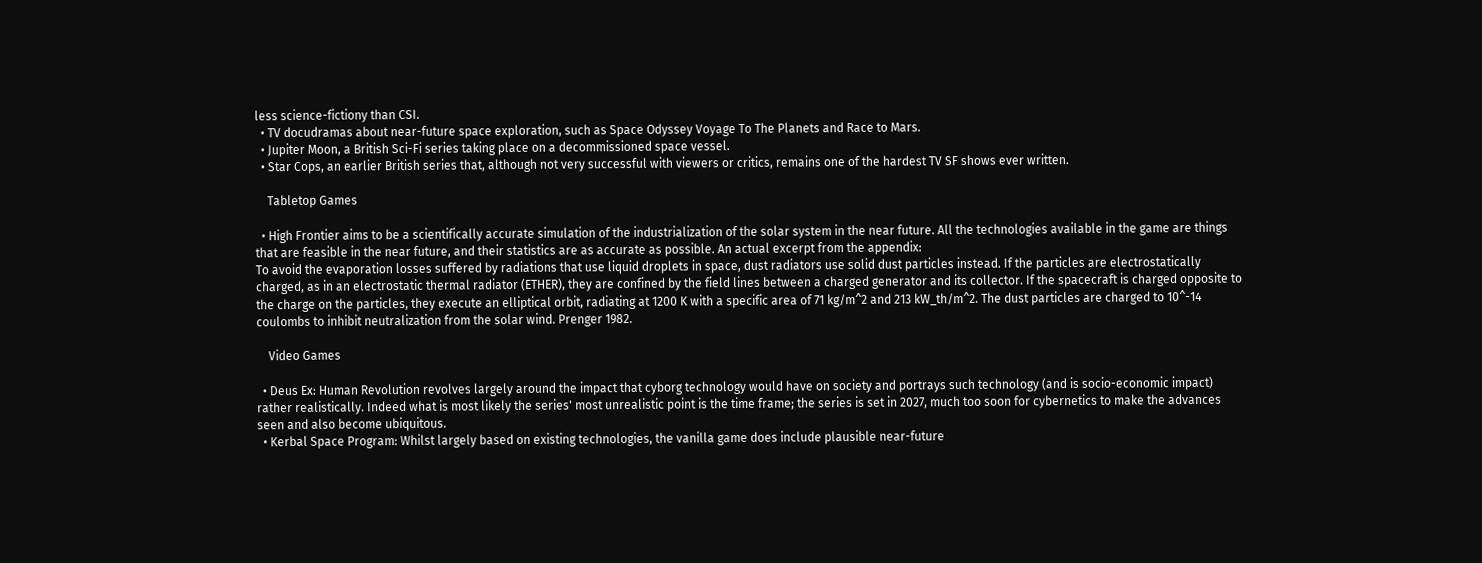less science-fictiony than CSI.
  • TV docudramas about near-future space exploration, such as Space Odyssey Voyage To The Planets and Race to Mars.
  • Jupiter Moon, a British Sci-Fi series taking place on a decommissioned space vessel.
  • Star Cops, an earlier British series that, although not very successful with viewers or critics, remains one of the hardest TV SF shows ever written.

    Tabletop Games

  • High Frontier aims to be a scientifically accurate simulation of the industrialization of the solar system in the near future. All the technologies available in the game are things that are feasible in the near future, and their statistics are as accurate as possible. An actual excerpt from the appendix:
To avoid the evaporation losses suffered by radiations that use liquid droplets in space, dust radiators use solid dust particles instead. If the particles are electrostatically charged, as in an electrostatic thermal radiator (ETHER), they are confined by the field lines between a charged generator and its collector. If the spacecraft is charged opposite to the charge on the particles, they execute an elliptical orbit, radiating at 1200 K with a specific area of 71 kg/m^2 and 213 kW_th/m^2. The dust particles are charged to 10^-14 coulombs to inhibit neutralization from the solar wind. Prenger 1982.

    Video Games

  • Deus Ex: Human Revolution revolves largely around the impact that cyborg technology would have on society and portrays such technology (and is socio-economic impact) rather realistically. Indeed what is most likely the series' most unrealistic point is the time frame; the series is set in 2027, much too soon for cybernetics to make the advances seen and also become ubiquitous.
  • Kerbal Space Program: Whilst largely based on existing technologies, the vanilla game does include plausible near-future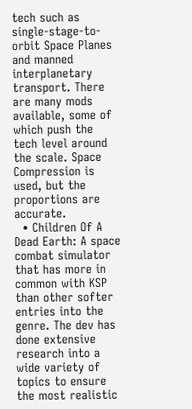tech such as single-stage-to-orbit Space Planes and manned interplanetary transport. There are many mods available, some of which push the tech level around the scale. Space Compression is used, but the proportions are accurate.
  • Children Of A Dead Earth: A space combat simulator that has more in common with KSP than other softer entries into the genre. The dev has done extensive research into a wide variety of topics to ensure the most realistic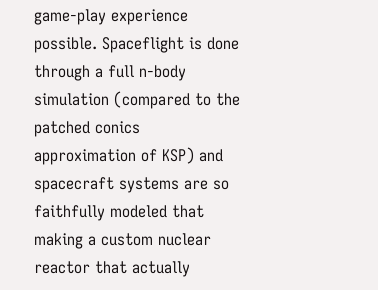game-play experience possible. Spaceflight is done through a full n-body simulation (compared to the patched conics approximation of KSP) and spacecraft systems are so faithfully modeled that making a custom nuclear reactor that actually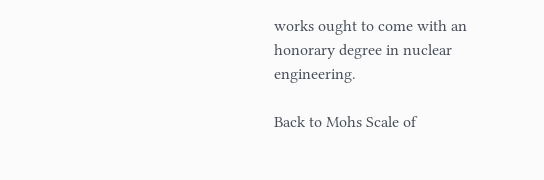works ought to come with an honorary degree in nuclear engineering.

Back to Mohs Scale of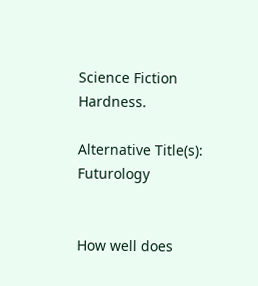Science Fiction Hardness.

Alternative Title(s): Futurology


How well does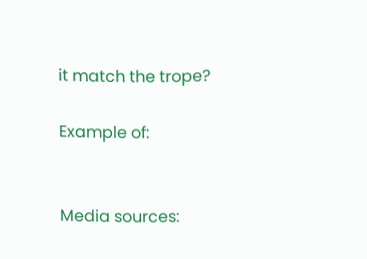it match the trope?

Example of:


Media sources: